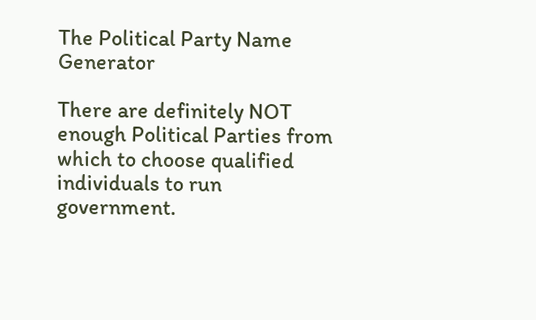The Political Party Name Generator

There are definitely NOT enough Political Parties from which to choose qualified individuals to run government.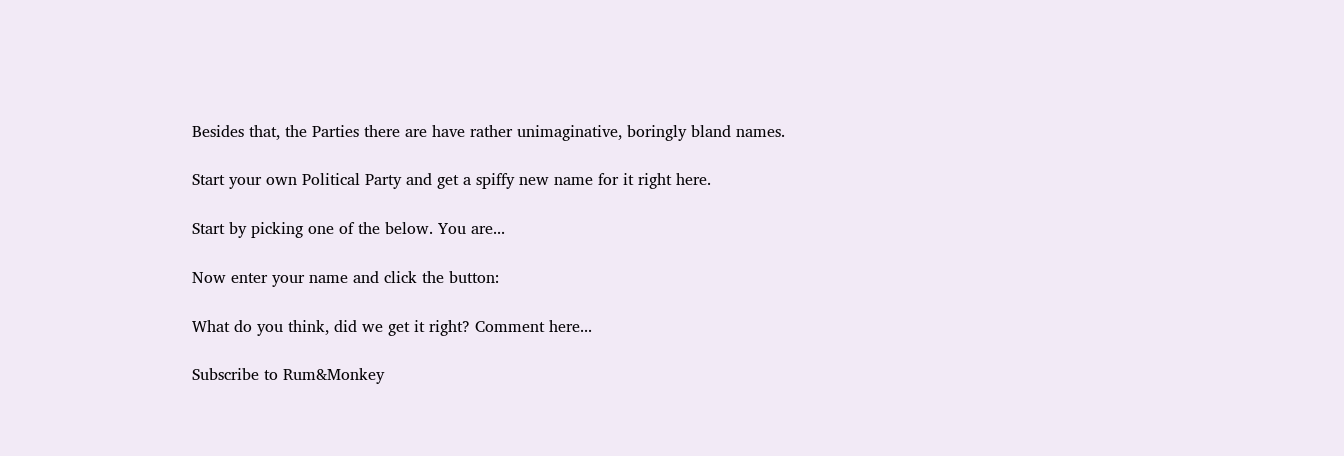Besides that, the Parties there are have rather unimaginative, boringly bland names.

Start your own Political Party and get a spiffy new name for it right here.

Start by picking one of the below. You are...

Now enter your name and click the button:

What do you think, did we get it right? Comment here...

Subscribe to Rum&Monkey